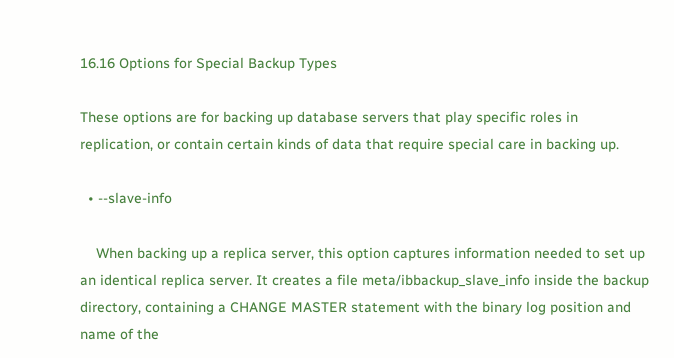16.16 Options for Special Backup Types

These options are for backing up database servers that play specific roles in replication, or contain certain kinds of data that require special care in backing up.

  • --slave-info

    When backing up a replica server, this option captures information needed to set up an identical replica server. It creates a file meta/ibbackup_slave_info inside the backup directory, containing a CHANGE MASTER statement with the binary log position and name of the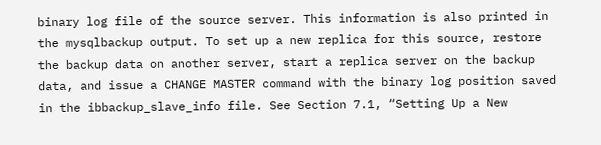binary log file of the source server. This information is also printed in the mysqlbackup output. To set up a new replica for this source, restore the backup data on another server, start a replica server on the backup data, and issue a CHANGE MASTER command with the binary log position saved in the ibbackup_slave_info file. See Section 7.1, “Setting Up a New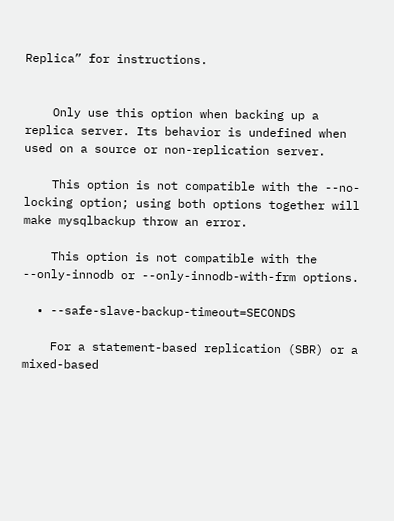Replica” for instructions.


    Only use this option when backing up a replica server. Its behavior is undefined when used on a source or non-replication server.

    This option is not compatible with the --no-locking option; using both options together will make mysqlbackup throw an error.

    This option is not compatible with the --only-innodb or --only-innodb-with-frm options.

  • --safe-slave-backup-timeout=SECONDS

    For a statement-based replication (SBR) or a mixed-based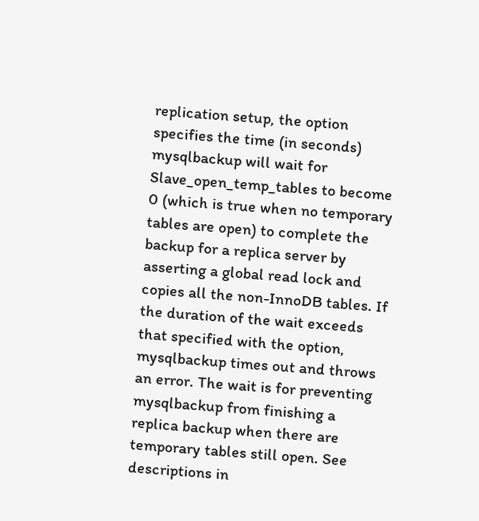replication setup, the option specifies the time (in seconds) mysqlbackup will wait for Slave_open_temp_tables to become 0 (which is true when no temporary tables are open) to complete the backup for a replica server by asserting a global read lock and copies all the non-InnoDB tables. If the duration of the wait exceeds that specified with the option, mysqlbackup times out and throws an error. The wait is for preventing mysqlbackup from finishing a replica backup when there are temporary tables still open. See descriptions in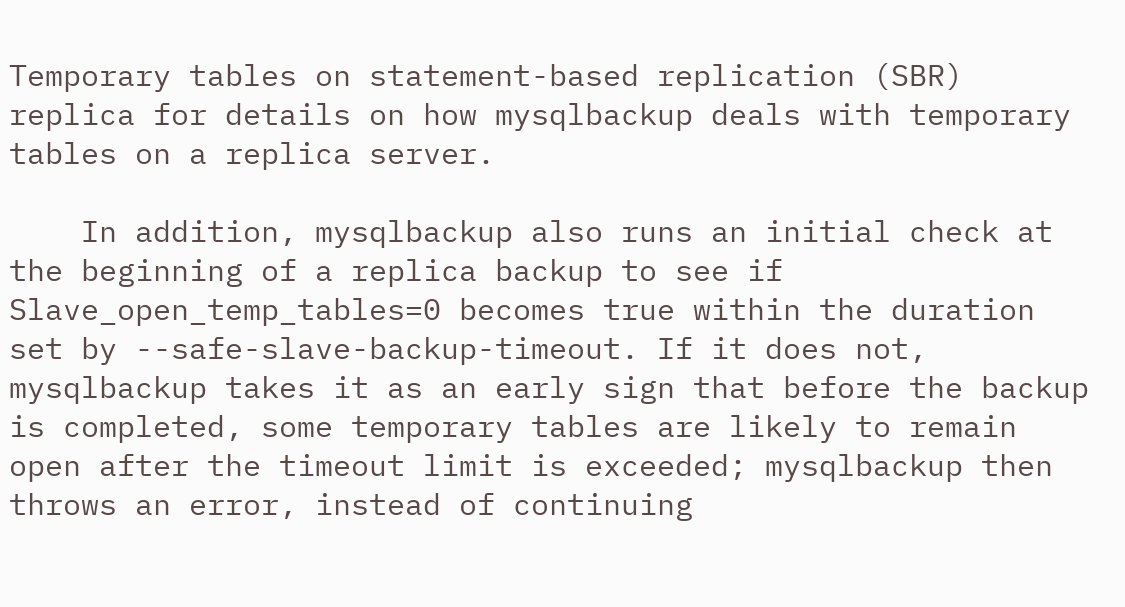Temporary tables on statement-based replication (SBR) replica for details on how mysqlbackup deals with temporary tables on a replica server.

    In addition, mysqlbackup also runs an initial check at the beginning of a replica backup to see if Slave_open_temp_tables=0 becomes true within the duration set by --safe-slave-backup-timeout. If it does not, mysqlbackup takes it as an early sign that before the backup is completed, some temporary tables are likely to remain open after the timeout limit is exceeded; mysqlbackup then throws an error, instead of continuing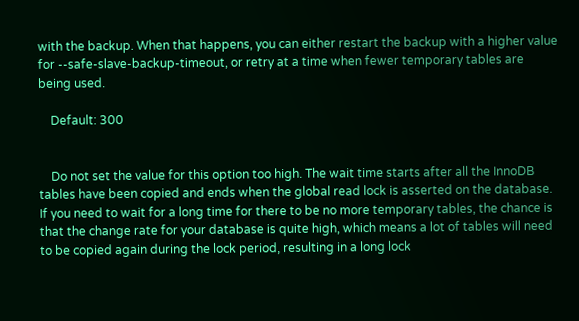with the backup. When that happens, you can either restart the backup with a higher value for --safe-slave-backup-timeout, or retry at a time when fewer temporary tables are being used.

    Default: 300


    Do not set the value for this option too high. The wait time starts after all the InnoDB tables have been copied and ends when the global read lock is asserted on the database. If you need to wait for a long time for there to be no more temporary tables, the chance is that the change rate for your database is quite high, which means a lot of tables will need to be copied again during the lock period, resulting in a long lock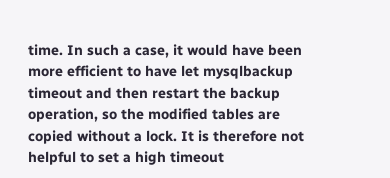time. In such a case, it would have been more efficient to have let mysqlbackup timeout and then restart the backup operation, so the modified tables are copied without a lock. It is therefore not helpful to set a high timeout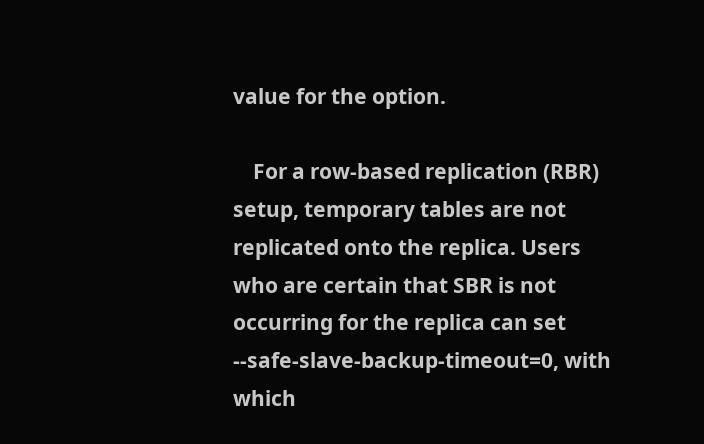value for the option.

    For a row-based replication (RBR) setup, temporary tables are not replicated onto the replica. Users who are certain that SBR is not occurring for the replica can set --safe-slave-backup-timeout=0, with which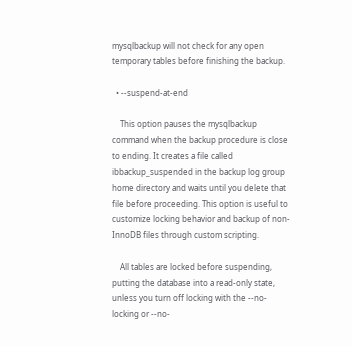mysqlbackup will not check for any open temporary tables before finishing the backup.

  • --suspend-at-end

    This option pauses the mysqlbackup command when the backup procedure is close to ending. It creates a file called ibbackup_suspended in the backup log group home directory and waits until you delete that file before proceeding. This option is useful to customize locking behavior and backup of non-InnoDB files through custom scripting.

    All tables are locked before suspending, putting the database into a read-only state, unless you turn off locking with the --no-locking or --no-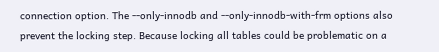connection option. The --only-innodb and --only-innodb-with-frm options also prevent the locking step. Because locking all tables could be problematic on a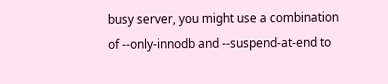busy server, you might use a combination of --only-innodb and --suspend-at-end to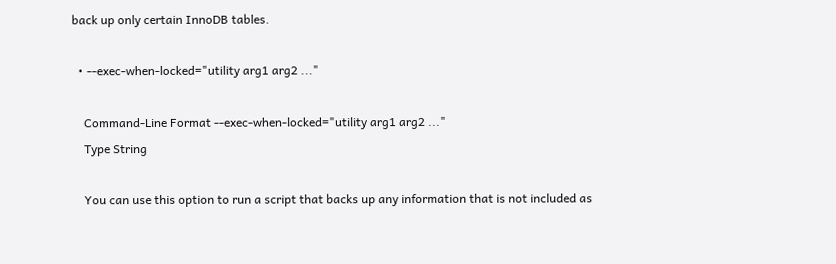back up only certain InnoDB tables.

  • --exec-when-locked="utility arg1 arg2 ..."

    Command-Line Format --exec-when-locked="utility arg1 arg2 ..."
    Type String

    You can use this option to run a script that backs up any information that is not included as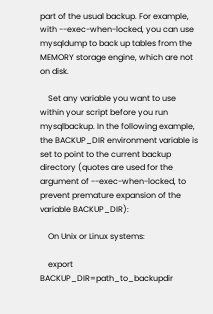part of the usual backup. For example, with --exec-when-locked, you can use mysqldump to back up tables from the MEMORY storage engine, which are not on disk.

    Set any variable you want to use within your script before you run mysqlbackup. In the following example, the BACKUP_DIR environment variable is set to point to the current backup directory (quotes are used for the argument of --exec-when-locked, to prevent premature expansion of the variable BACKUP_DIR):

    On Unix or Linux systems:

    export BACKUP_DIR=path_to_backupdir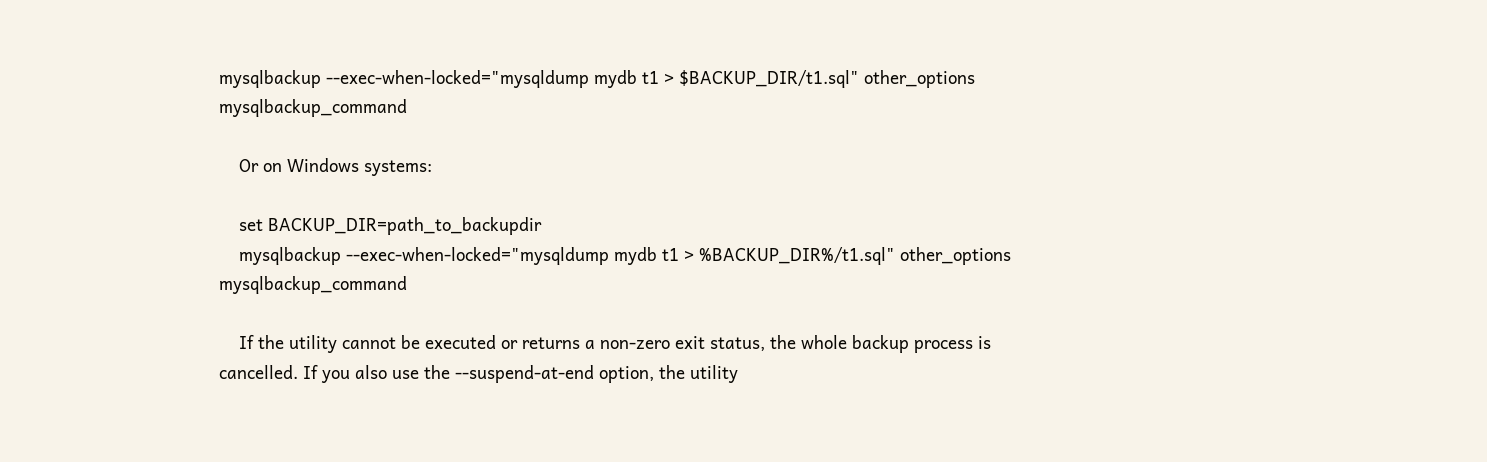mysqlbackup --exec-when-locked="mysqldump mydb t1 > $BACKUP_DIR/t1.sql" other_options mysqlbackup_command

    Or on Windows systems:

    set BACKUP_DIR=path_to_backupdir
    mysqlbackup --exec-when-locked="mysqldump mydb t1 > %BACKUP_DIR%/t1.sql" other_options mysqlbackup_command

    If the utility cannot be executed or returns a non-zero exit status, the whole backup process is cancelled. If you also use the --suspend-at-end option, the utility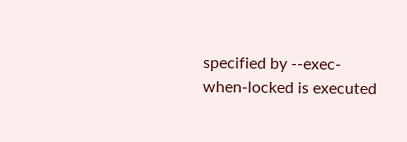specified by --exec-when-locked is executed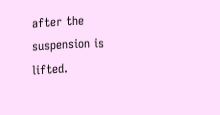after the suspension is lifted.